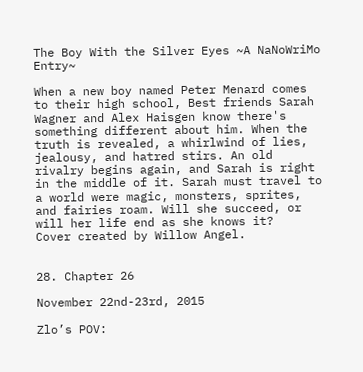The Boy With the Silver Eyes ~A NaNoWriMo Entry~

When a new boy named Peter Menard comes to their high school, Best friends Sarah Wagner and Alex Haisgen know there's something different about him. When the truth is revealed, a whirlwind of lies, jealousy, and hatred stirs. An old rivalry begins again, and Sarah is right in the middle of it. Sarah must travel to a world were magic, monsters, sprites, and fairies roam. Will she succeed, or will her life end as she knows it?
Cover created by Willow Angel.


28. Chapter 26

November 22nd-23rd, 2015

Zlo’s POV: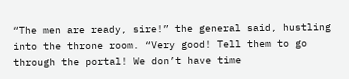“The men are ready, sire!” the general said, hustling into the throne room. “Very good! Tell them to go through the portal! We don’t have time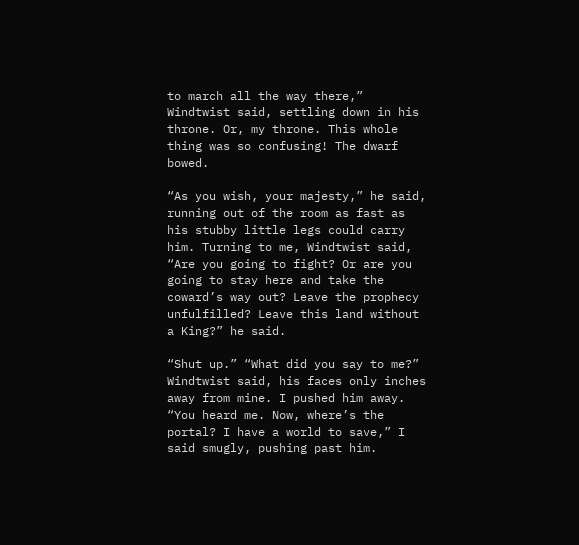to march all the way there,” Windtwist said, settling down in his throne. Or, my throne. This whole thing was so confusing! The dwarf bowed.

“As you wish, your majesty,” he said, running out of the room as fast as his stubby little legs could carry him. Turning to me, Windtwist said, “Are you going to fight? Or are you going to stay here and take the coward’s way out? Leave the prophecy unfulfilled? Leave this land without a King?” he said.

“Shut up.” “What did you say to me?” Windtwist said, his faces only inches away from mine. I pushed him away. “You heard me. Now, where’s the portal? I have a world to save,” I said smugly, pushing past him.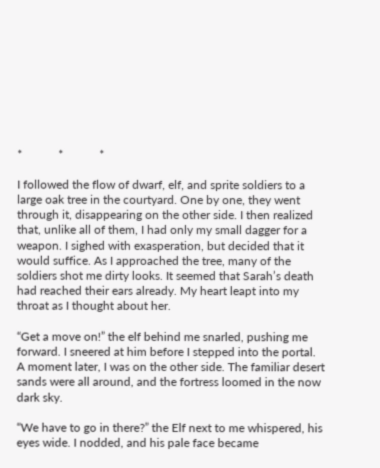*            *            *

I followed the flow of dwarf, elf, and sprite soldiers to a large oak tree in the courtyard. One by one, they went through it, disappearing on the other side. I then realized that, unlike all of them, I had only my small dagger for a weapon. I sighed with exasperation, but decided that it would suffice. As I approached the tree, many of the soldiers shot me dirty looks. It seemed that Sarah’s death had reached their ears already. My heart leapt into my throat as I thought about her.

“Get a move on!” the elf behind me snarled, pushing me forward. I sneered at him before I stepped into the portal. A moment later, I was on the other side. The familiar desert sands were all around, and the fortress loomed in the now dark sky.

“We have to go in there?” the Elf next to me whispered, his eyes wide. I nodded, and his pale face became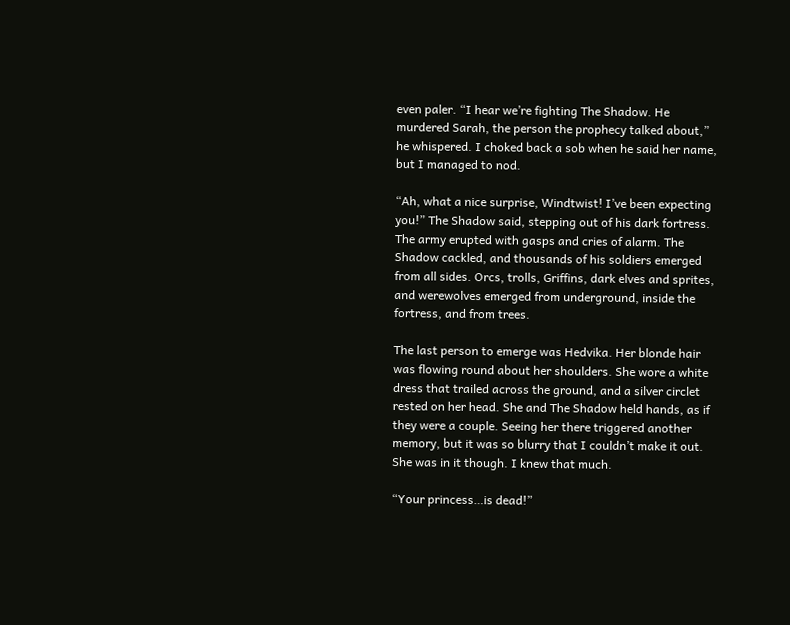even paler. “I hear we’re fighting The Shadow. He murdered Sarah, the person the prophecy talked about,” he whispered. I choked back a sob when he said her name, but I managed to nod.

“Ah, what a nice surprise, Windtwist! I’ve been expecting you!” The Shadow said, stepping out of his dark fortress. The army erupted with gasps and cries of alarm. The Shadow cackled, and thousands of his soldiers emerged from all sides. Orcs, trolls, Griffins, dark elves and sprites, and werewolves emerged from underground, inside the fortress, and from trees.

The last person to emerge was Hedvika. Her blonde hair was flowing round about her shoulders. She wore a white dress that trailed across the ground, and a silver circlet rested on her head. She and The Shadow held hands, as if they were a couple. Seeing her there triggered another memory, but it was so blurry that I couldn’t make it out. She was in it though. I knew that much.

“Your princess…is dead!”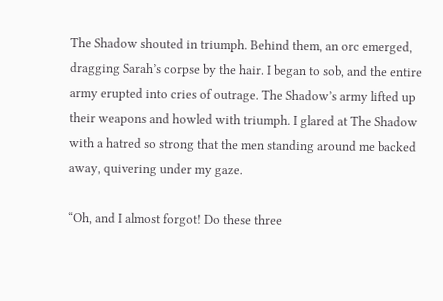The Shadow shouted in triumph. Behind them, an orc emerged, dragging Sarah’s corpse by the hair. I began to sob, and the entire army erupted into cries of outrage. The Shadow’s army lifted up their weapons and howled with triumph. I glared at The Shadow with a hatred so strong that the men standing around me backed away, quivering under my gaze.

“Oh, and I almost forgot! Do these three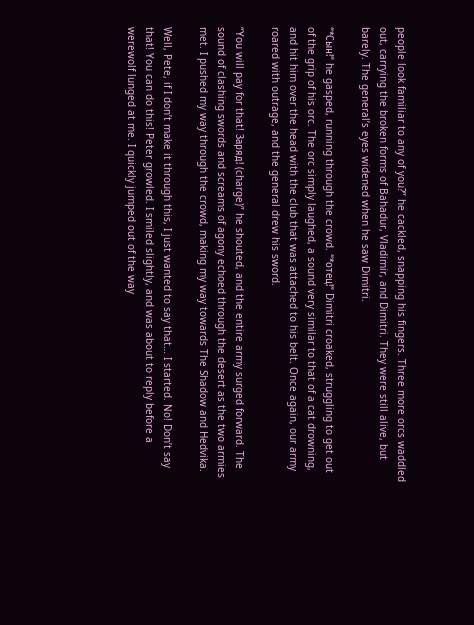people look familiar to any of you?” he cackled, snapping his fingers. Three more orcs waddled out, carrying the broken forms of Bahadur, Vladimir, and Dimitri. They were still alive, but barely. The general’s eyes widened when he saw Dimitri.

“*Сын!” he gasped, running through the crowd. “*отец!” Dimitri croaked, struggling to get out of the grip of his orc. The orc simply laughed, a sound very similar to that of a cat drowning, and hit him over the head with the club that was attached to his belt. Once again, our army roared with outrage, and the general drew his sword.

“You will pay for that! Заряд! (charge)” he shouted, and the entire army surged forward. The sound of clashing swords and screams of agony echoed through the desert as the two armies met. I pushed my way through the crowd, making my way towards The Shadow and Hedvika.

Well, Pete, if I don’t make it through this, I just wanted to say that… I started. No! Don’t say that! You can do this! Peter growled. I smiled slightly, and was about to reply before a werewolf lunged at me. I quickly jumped out of the way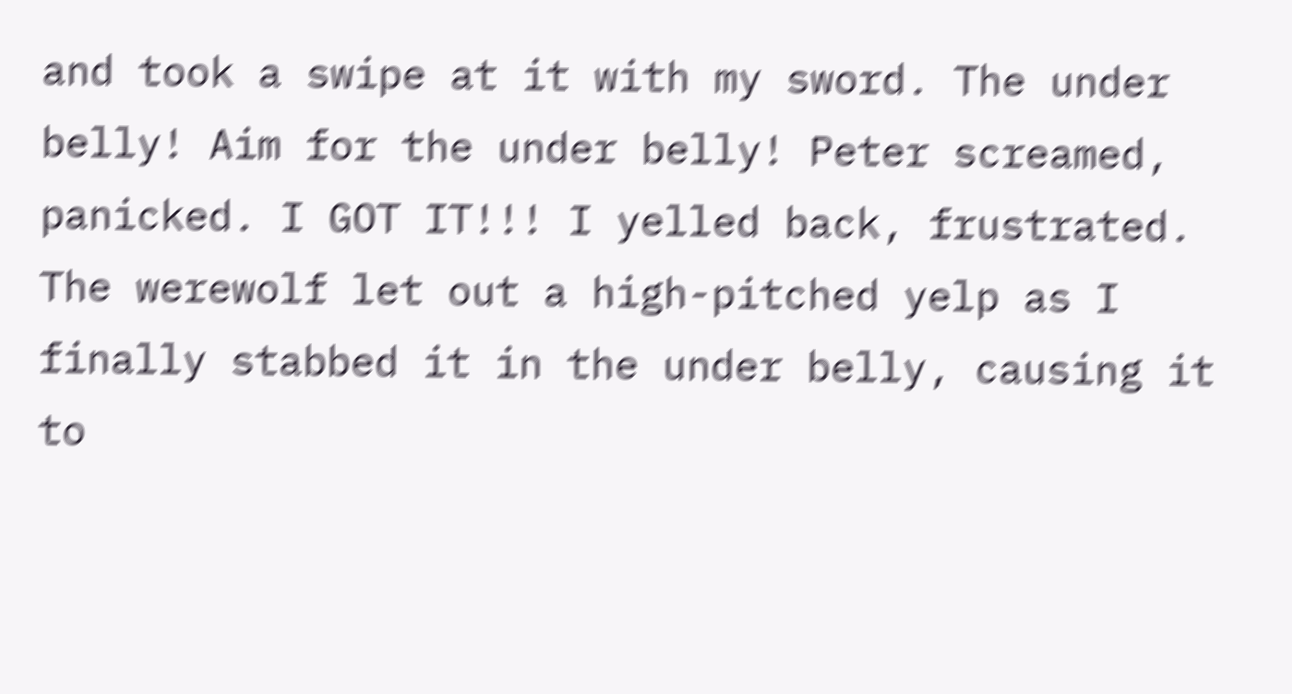and took a swipe at it with my sword. The under belly! Aim for the under belly! Peter screamed, panicked. I GOT IT!!! I yelled back, frustrated. The werewolf let out a high-pitched yelp as I finally stabbed it in the under belly, causing it to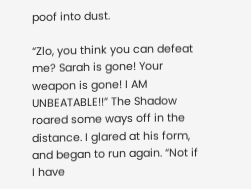poof into dust.

“Zlo, you think you can defeat me? Sarah is gone! Your weapon is gone! I AM UNBEATABLE!!” The Shadow roared some ways off in the distance. I glared at his form, and began to run again. “Not if I have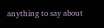anything to say about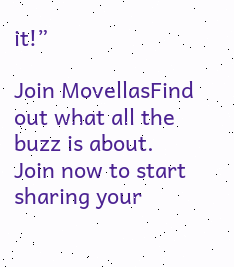it!”

Join MovellasFind out what all the buzz is about. Join now to start sharing your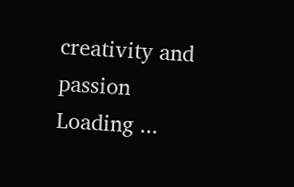creativity and passion
Loading ...